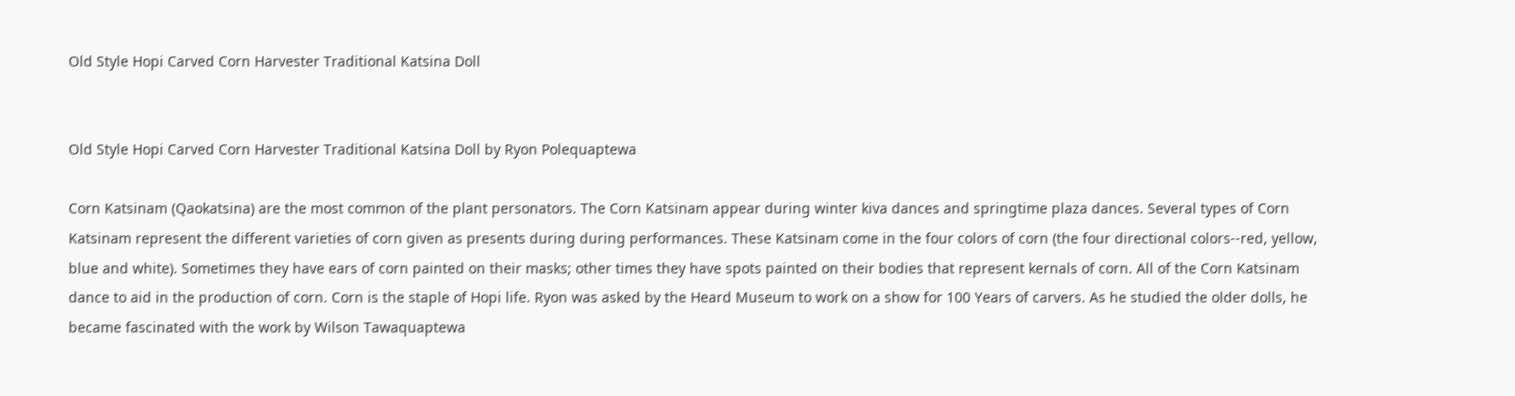Old Style Hopi Carved Corn Harvester Traditional Katsina Doll


Old Style Hopi Carved Corn Harvester Traditional Katsina Doll by Ryon Polequaptewa

Corn Katsinam (Qaokatsina) are the most common of the plant personators. The Corn Katsinam appear during winter kiva dances and springtime plaza dances. Several types of Corn Katsinam represent the different varieties of corn given as presents during during performances. These Katsinam come in the four colors of corn (the four directional colors--red, yellow, blue and white). Sometimes they have ears of corn painted on their masks; other times they have spots painted on their bodies that represent kernals of corn. All of the Corn Katsinam dance to aid in the production of corn. Corn is the staple of Hopi life. Ryon was asked by the Heard Museum to work on a show for 100 Years of carvers. As he studied the older dolls, he became fascinated with the work by Wilson Tawaquaptewa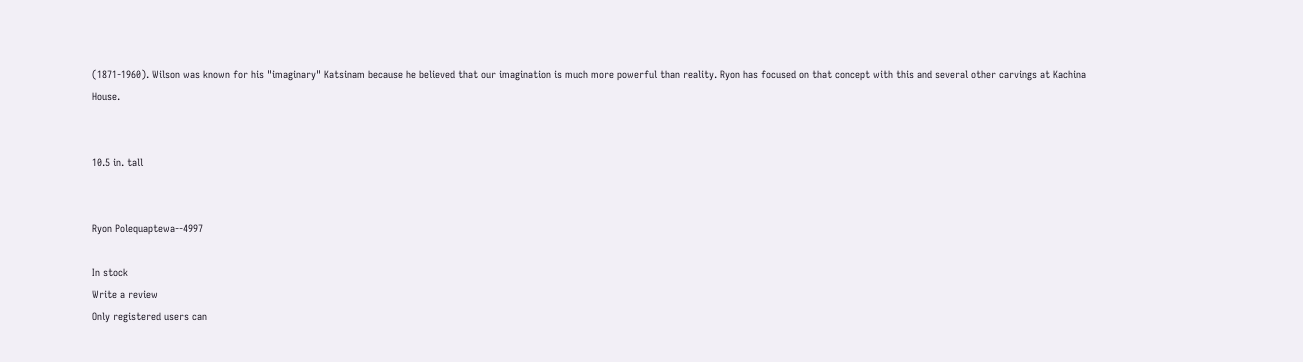(1871-1960). Wilson was known for his "imaginary" Katsinam because he believed that our imagination is much more powerful than reality. Ryon has focused on that concept with this and several other carvings at Kachina House.


10.5 in. tall


Ryon Polequaptewa--4997

In stock
Write a review
Only registered users can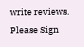write reviews. Please Sign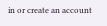in or create an account